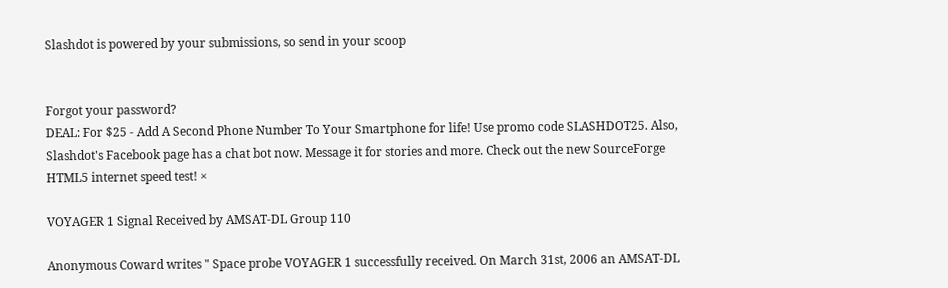Slashdot is powered by your submissions, so send in your scoop


Forgot your password?
DEAL: For $25 - Add A Second Phone Number To Your Smartphone for life! Use promo code SLASHDOT25. Also, Slashdot's Facebook page has a chat bot now. Message it for stories and more. Check out the new SourceForge HTML5 internet speed test! ×

VOYAGER 1 Signal Received by AMSAT-DL Group 110

Anonymous Coward writes " Space probe VOYAGER 1 successfully received. On March 31st, 2006 an AMSAT-DL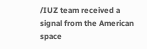/IUZ team received a signal from the American space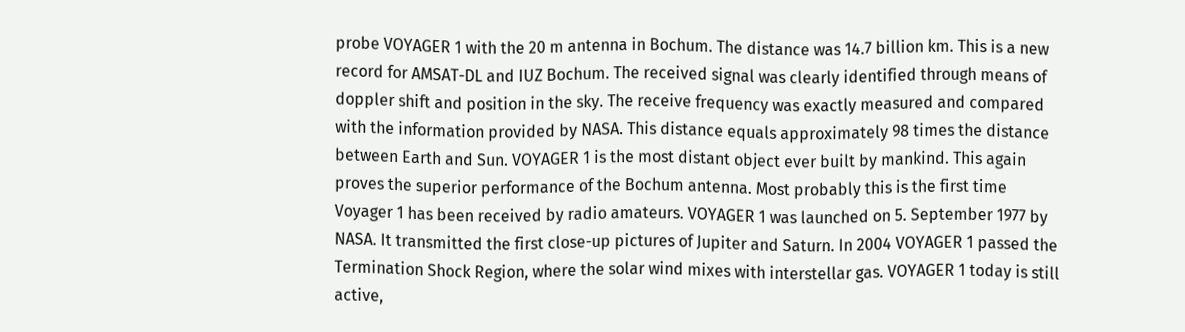probe VOYAGER 1 with the 20 m antenna in Bochum. The distance was 14.7 billion km. This is a new record for AMSAT-DL and IUZ Bochum. The received signal was clearly identified through means of doppler shift and position in the sky. The receive frequency was exactly measured and compared with the information provided by NASA. This distance equals approximately 98 times the distance between Earth and Sun. VOYAGER 1 is the most distant object ever built by mankind. This again proves the superior performance of the Bochum antenna. Most probably this is the first time Voyager 1 has been received by radio amateurs. VOYAGER 1 was launched on 5. September 1977 by NASA. It transmitted the first close-up pictures of Jupiter and Saturn. In 2004 VOYAGER 1 passed the Termination Shock Region, where the solar wind mixes with interstellar gas. VOYAGER 1 today is still active,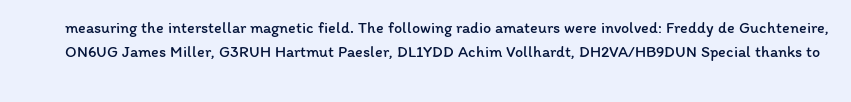measuring the interstellar magnetic field. The following radio amateurs were involved: Freddy de Guchteneire, ON6UG James Miller, G3RUH Hartmut Paesler, DL1YDD Achim Vollhardt, DH2VA/HB9DUN Special thanks to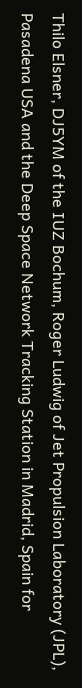Thilo Elsner, DJ5YM of the IUZ Bochum, Roger Ludwig of Jet Propulsion Laboratory (JPL), Pasadena USA and the Deep Space Network Tracking Station in Madrid, Spain for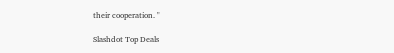their cooperation. "

Slashdot Top Deals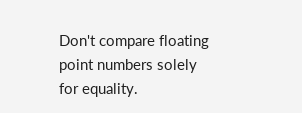Don't compare floating point numbers solely for equality.